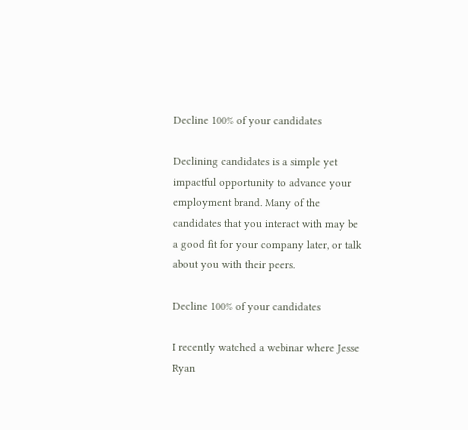Decline 100% of your candidates

Declining candidates is a simple yet impactful opportunity to advance your employment brand. Many of the candidates that you interact with may be a good fit for your company later, or talk about you with their peers.

Decline 100% of your candidates

I recently watched a webinar where Jesse Ryan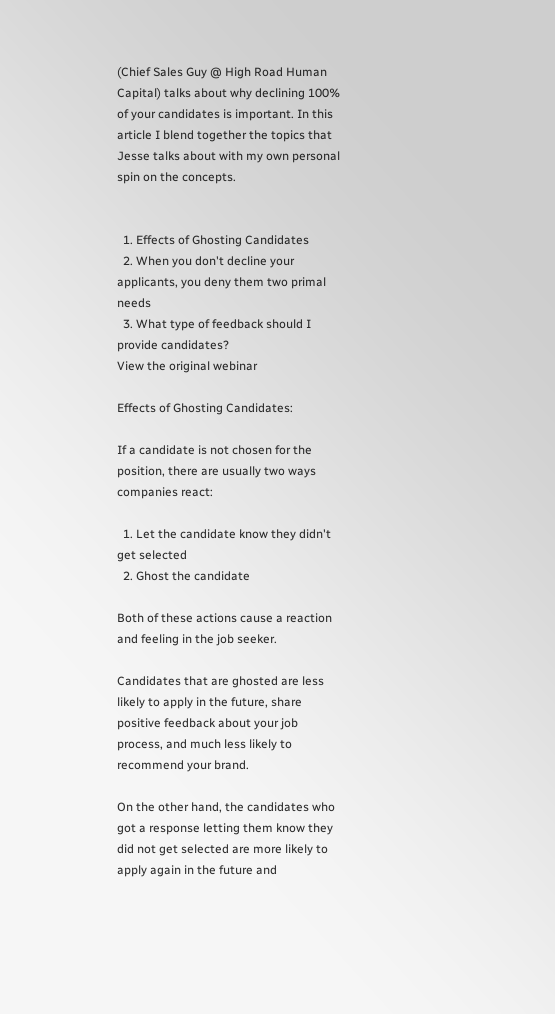(Chief Sales Guy @ High Road Human Capital) talks about why declining 100% of your candidates is important. In this article I blend together the topics that Jesse talks about with my own personal spin on the concepts.


  1. Effects of Ghosting Candidates
  2. When you don't decline your applicants, you deny them two primal needs
  3. What type of feedback should I provide candidates?
View the original webinar

Effects of Ghosting Candidates:

If a candidate is not chosen for the position, there are usually two ways companies react:

  1. Let the candidate know they didn't get selected
  2. Ghost the candidate

Both of these actions cause a reaction and feeling in the job seeker.

Candidates that are ghosted are less likely to apply in the future, share positive feedback about your job process, and much less likely to recommend your brand.

On the other hand, the candidates who got a response letting them know they did not get selected are more likely to apply again in the future and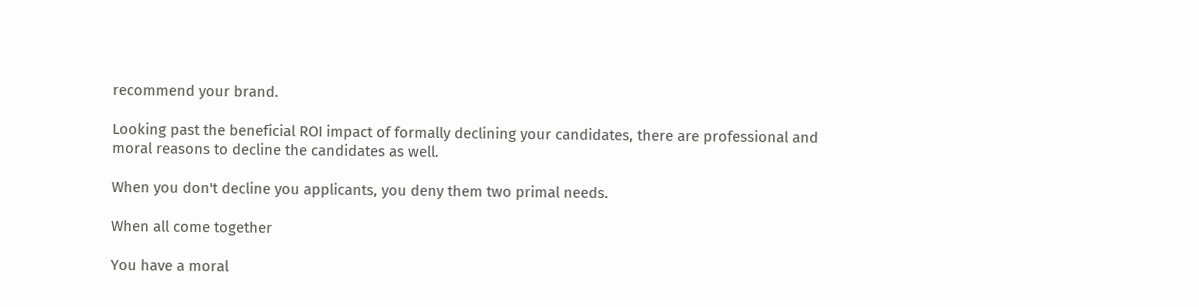recommend your brand.

Looking past the beneficial ROI impact of formally declining your candidates, there are professional and moral reasons to decline the candidates as well.

When you don't decline you applicants, you deny them two primal needs.

When all come together

You have a moral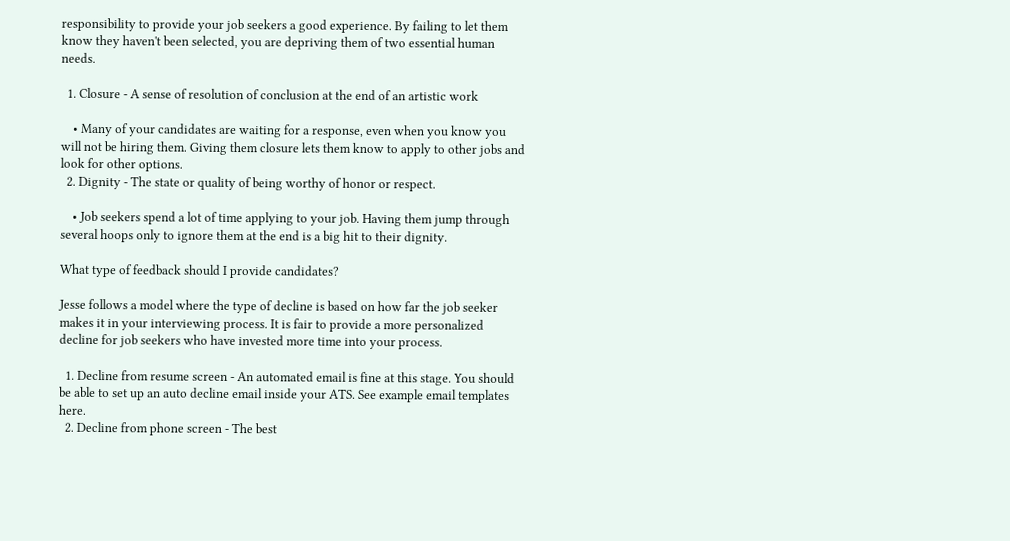responsibility to provide your job seekers a good experience. By failing to let them know they haven't been selected, you are depriving them of two essential human needs.

  1. Closure - A sense of resolution of conclusion at the end of an artistic work

    • Many of your candidates are waiting for a response, even when you know you will not be hiring them. Giving them closure lets them know to apply to other jobs and look for other options.
  2. Dignity - The state or quality of being worthy of honor or respect.

    • Job seekers spend a lot of time applying to your job. Having them jump through several hoops only to ignore them at the end is a big hit to their dignity.

What type of feedback should I provide candidates?

Jesse follows a model where the type of decline is based on how far the job seeker makes it in your interviewing process. It is fair to provide a more personalized decline for job seekers who have invested more time into your process.

  1. Decline from resume screen - An automated email is fine at this stage. You should be able to set up an auto decline email inside your ATS. See example email templates here.
  2. Decline from phone screen - The best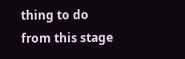thing to do from this stage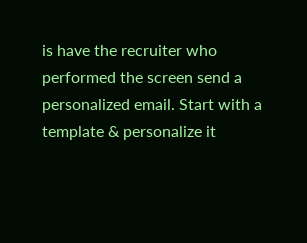is have the recruiter who performed the screen send a personalized email. Start with a template & personalize it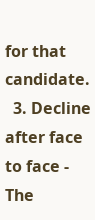for that candidate.
  3. Decline after face to face - The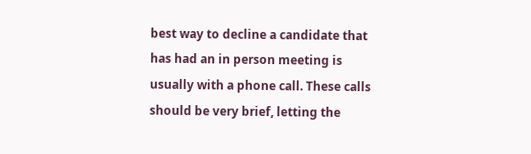best way to decline a candidate that has had an in person meeting is usually with a phone call. These calls should be very brief, letting the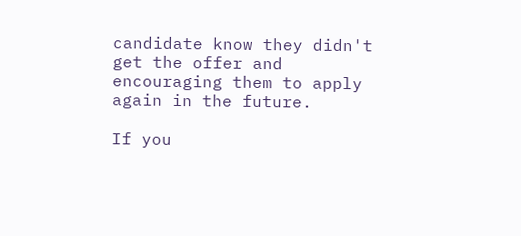candidate know they didn't get the offer and encouraging them to apply again in the future.

If you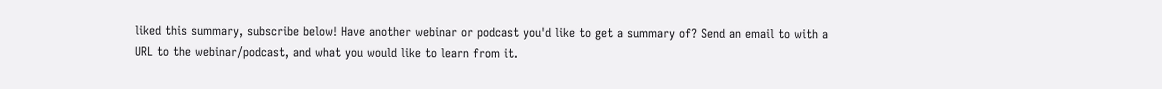liked this summary, subscribe below! Have another webinar or podcast you'd like to get a summary of? Send an email to with a URL to the webinar/podcast, and what you would like to learn from it.